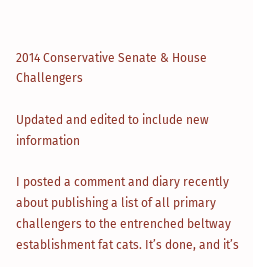2014 Conservative Senate & House Challengers

Updated and edited to include new information

I posted a comment and diary recently about publishing a list of all primary challengers to the entrenched beltway establishment fat cats. It’s done, and it’s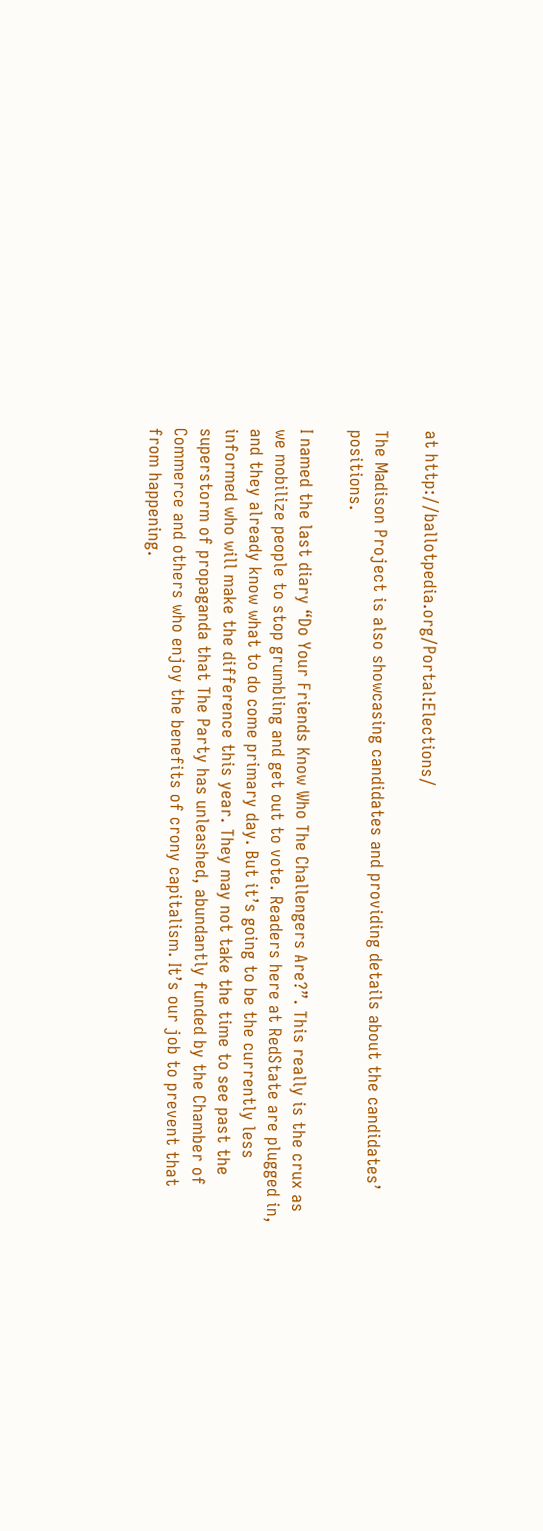at http://ballotpedia.org/Portal:Elections/

The Madison Project is also showcasing candidates and providing details about the candidates’ positions.

I named the last diary “Do Your Friends Know Who The Challengers Are?”. This really is the crux as we mobilize people to stop grumbling and get out to vote. Readers here at RedState are plugged in, and they already know what to do come primary day. But it’s going to be the currently less informed who will make the difference this year. They may not take the time to see past the superstorm of propaganda that The Party has unleashed, abundantly funded by the Chamber of Commerce and others who enjoy the benefits of crony capitalism. It’s our job to prevent that from happening.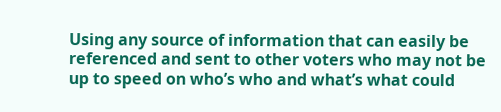Using any source of information that can easily be referenced and sent to other voters who may not be up to speed on who’s who and what’s what could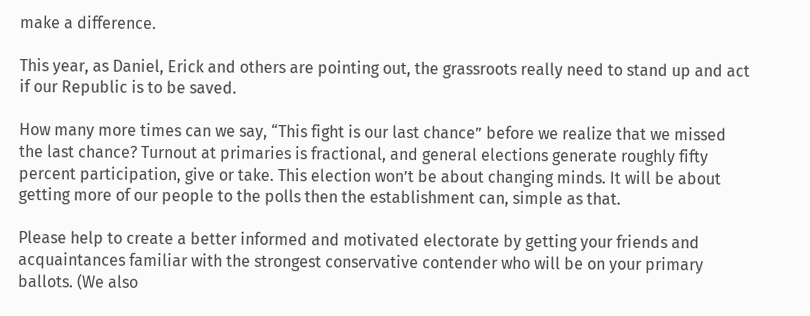make a difference.

This year, as Daniel, Erick and others are pointing out, the grassroots really need to stand up and act if our Republic is to be saved.

How many more times can we say, “This fight is our last chance” before we realize that we missed the last chance? Turnout at primaries is fractional, and general elections generate roughly fifty percent participation, give or take. This election won’t be about changing minds. It will be about getting more of our people to the polls then the establishment can, simple as that.

Please help to create a better informed and motivated electorate by getting your friends and acquaintances familiar with the strongest conservative contender who will be on your primary ballots. (We also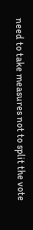need to take measures not to split the vote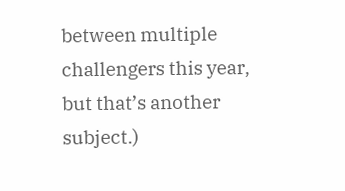between multiple challengers this year, but that’s another subject.)